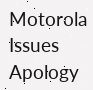Motorola Issues Apology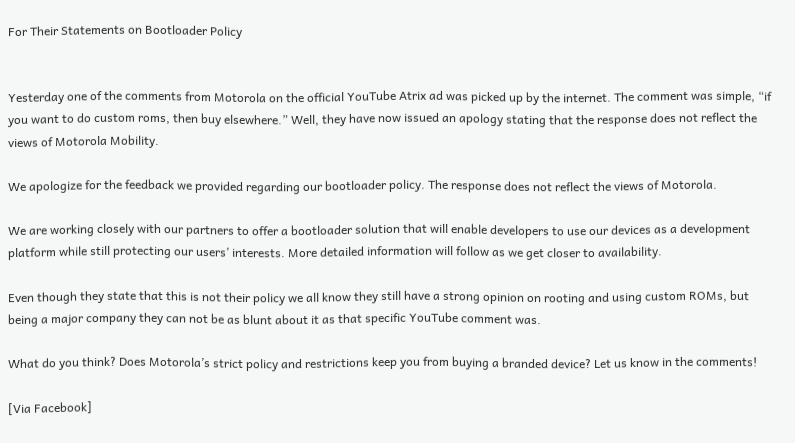For Their Statements on Bootloader Policy


Yesterday one of the comments from Motorola on the official YouTube Atrix ad was picked up by the internet. The comment was simple, “if you want to do custom roms, then buy elsewhere.” Well, they have now issued an apology stating that the response does not reflect the views of Motorola Mobility.

We apologize for the feedback we provided regarding our bootloader policy. The response does not reflect the views of Motorola.

We are working closely with our partners to offer a bootloader solution that will enable developers to use our devices as a development platform while still protecting our users’ interests. More detailed information will follow as we get closer to availability.

Even though they state that this is not their policy we all know they still have a strong opinion on rooting and using custom ROMs, but being a major company they can not be as blunt about it as that specific YouTube comment was.

What do you think? Does Motorola’s strict policy and restrictions keep you from buying a branded device? Let us know in the comments!

[Via Facebook]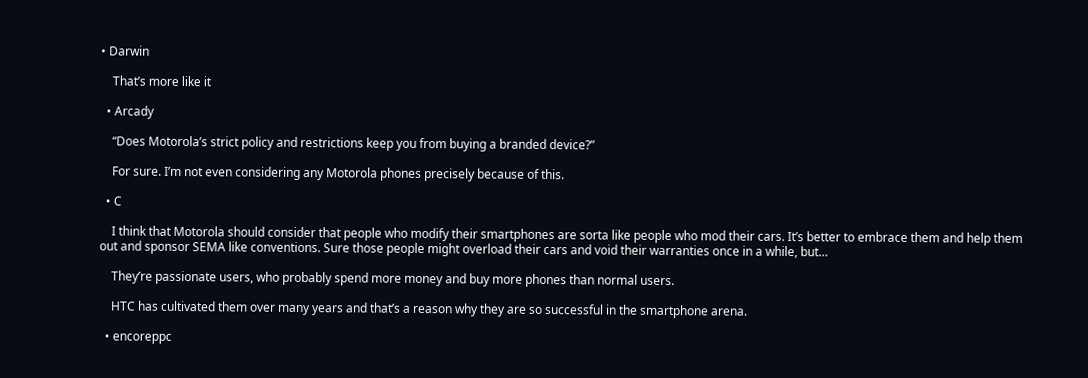• Darwin

    That’s more like it

  • Arcady

    “Does Motorola’s strict policy and restrictions keep you from buying a branded device?”

    For sure. I’m not even considering any Motorola phones precisely because of this.

  • C

    I think that Motorola should consider that people who modify their smartphones are sorta like people who mod their cars. It’s better to embrace them and help them out and sponsor SEMA like conventions. Sure those people might overload their cars and void their warranties once in a while, but…

    They’re passionate users, who probably spend more money and buy more phones than normal users.

    HTC has cultivated them over many years and that’s a reason why they are so successful in the smartphone arena.

  • encoreppc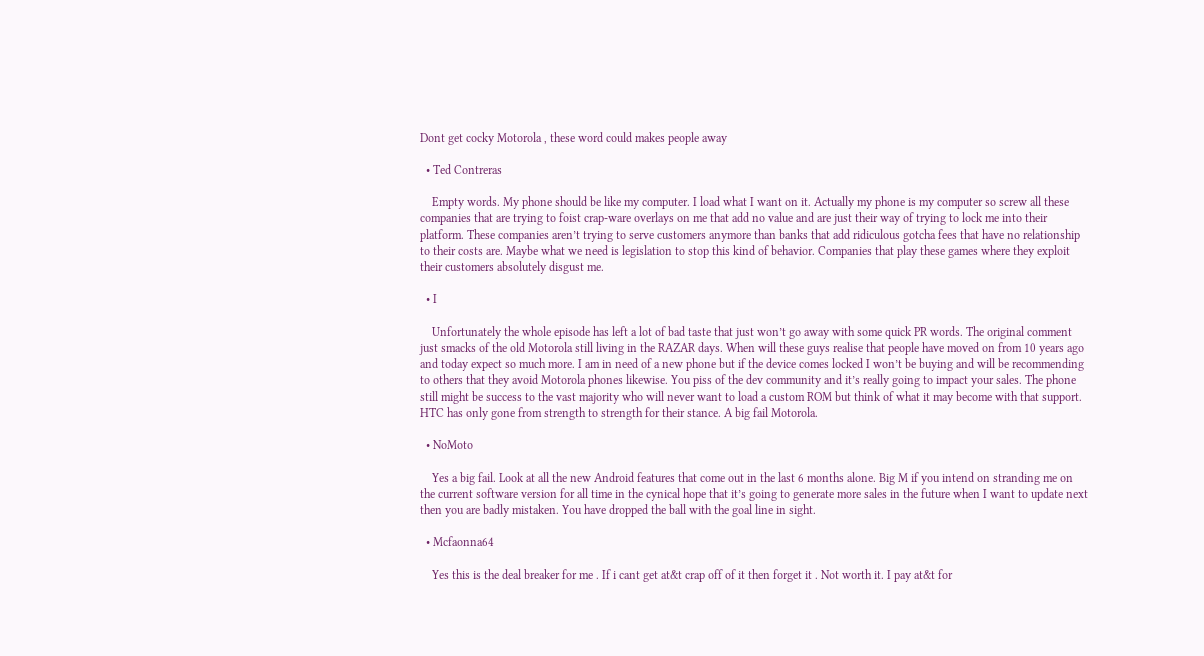Dont get cocky Motorola , these word could makes people away

  • Ted Contreras

    Empty words. My phone should be like my computer. I load what I want on it. Actually my phone is my computer so screw all these companies that are trying to foist crap-ware overlays on me that add no value and are just their way of trying to lock me into their platform. These companies aren’t trying to serve customers anymore than banks that add ridiculous gotcha fees that have no relationship to their costs are. Maybe what we need is legislation to stop this kind of behavior. Companies that play these games where they exploit their customers absolutely disgust me.

  • I

    Unfortunately the whole episode has left a lot of bad taste that just won’t go away with some quick PR words. The original comment just smacks of the old Motorola still living in the RAZAR days. When will these guys realise that people have moved on from 10 years ago and today expect so much more. I am in need of a new phone but if the device comes locked I won’t be buying and will be recommending to others that they avoid Motorola phones likewise. You piss of the dev community and it’s really going to impact your sales. The phone still might be success to the vast majority who will never want to load a custom ROM but think of what it may become with that support. HTC has only gone from strength to strength for their stance. A big fail Motorola.

  • NoMoto

    Yes a big fail. Look at all the new Android features that come out in the last 6 months alone. Big M if you intend on stranding me on the current software version for all time in the cynical hope that it’s going to generate more sales in the future when I want to update next then you are badly mistaken. You have dropped the ball with the goal line in sight.

  • Mcfaonna64

    Yes this is the deal breaker for me . If i cant get at&t crap off of it then forget it . Not worth it. I pay at&t for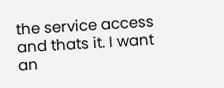the service access and thats it. I want an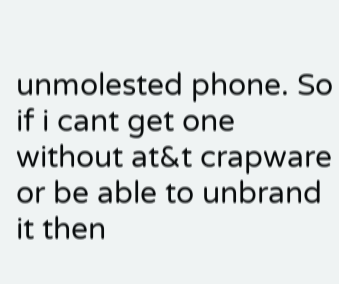unmolested phone. So if i cant get one without at&t crapware or be able to unbrand it then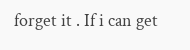forget it . If i can get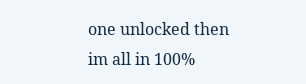one unlocked then im all in 100%